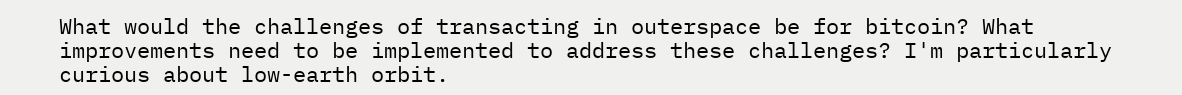What would the challenges of transacting in outerspace be for bitcoin? What improvements need to be implemented to address these challenges? I'm particularly curious about low-earth orbit.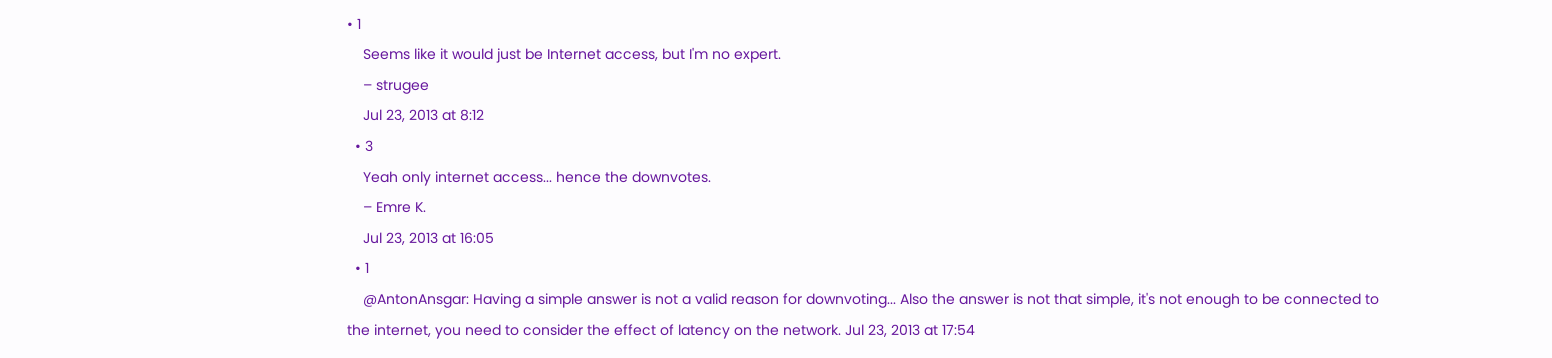• 1
    Seems like it would just be Internet access, but I'm no expert.
    – strugee
    Jul 23, 2013 at 8:12
  • 3
    Yeah only internet access... hence the downvotes.
    – Emre K.
    Jul 23, 2013 at 16:05
  • 1
    @AntonAnsgar: Having a simple answer is not a valid reason for downvoting... Also the answer is not that simple, it's not enough to be connected to the internet, you need to consider the effect of latency on the network. Jul 23, 2013 at 17:54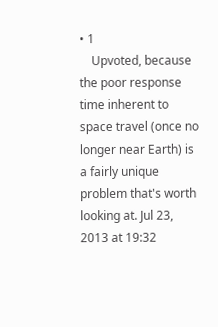• 1
    Upvoted, because the poor response time inherent to space travel (once no longer near Earth) is a fairly unique problem that's worth looking at. Jul 23, 2013 at 19:32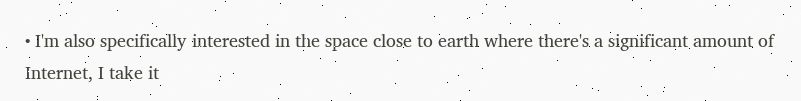• I'm also specifically interested in the space close to earth where there's a significant amount of Internet, I take it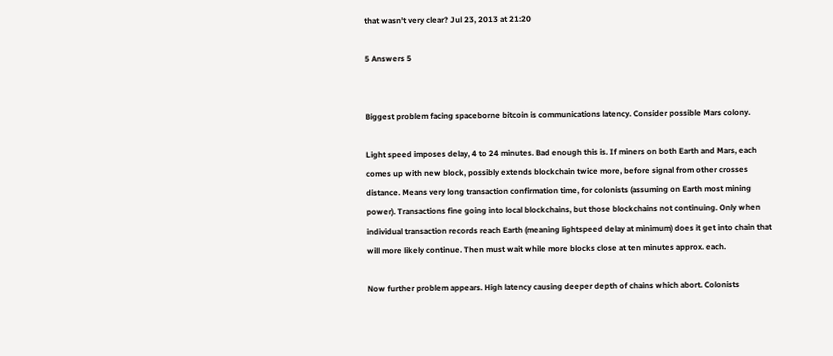that wasn't very clear? Jul 23, 2013 at 21:20

5 Answers 5


Biggest problem facing spaceborne bitcoin is communications latency. Consider possible Mars colony.

Light speed imposes delay, 4 to 24 minutes. Bad enough this is. If miners on both Earth and Mars, each comes up with new block, possibly extends blockchain twice more, before signal from other crosses distance. Means very long transaction confirmation time, for colonists (assuming on Earth most mining power). Transactions fine going into local blockchains, but those blockchains not continuing. Only when individual transaction records reach Earth (meaning lightspeed delay at minimum) does it get into chain that will more likely continue. Then must wait while more blocks close at ten minutes approx. each.

Now further problem appears. High latency causing deeper depth of chains which abort. Colonists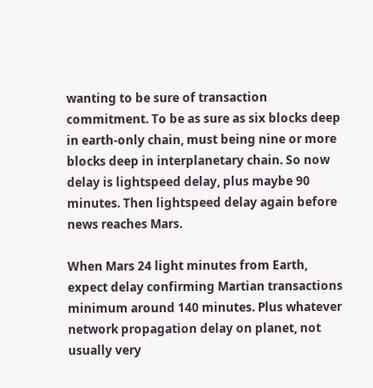wanting to be sure of transaction commitment. To be as sure as six blocks deep in earth-only chain, must being nine or more blocks deep in interplanetary chain. So now delay is lightspeed delay, plus maybe 90 minutes. Then lightspeed delay again before news reaches Mars.

When Mars 24 light minutes from Earth, expect delay confirming Martian transactions minimum around 140 minutes. Plus whatever network propagation delay on planet, not usually very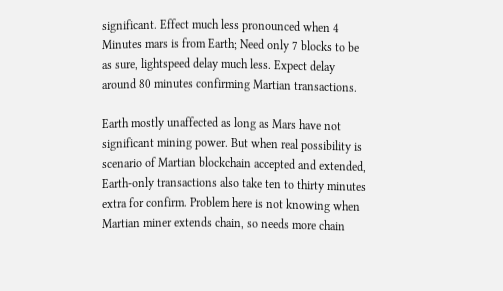significant. Effect much less pronounced when 4 Minutes mars is from Earth; Need only 7 blocks to be as sure, lightspeed delay much less. Expect delay around 80 minutes confirming Martian transactions.

Earth mostly unaffected as long as Mars have not significant mining power. But when real possibility is scenario of Martian blockchain accepted and extended, Earth-only transactions also take ten to thirty minutes extra for confirm. Problem here is not knowing when Martian miner extends chain, so needs more chain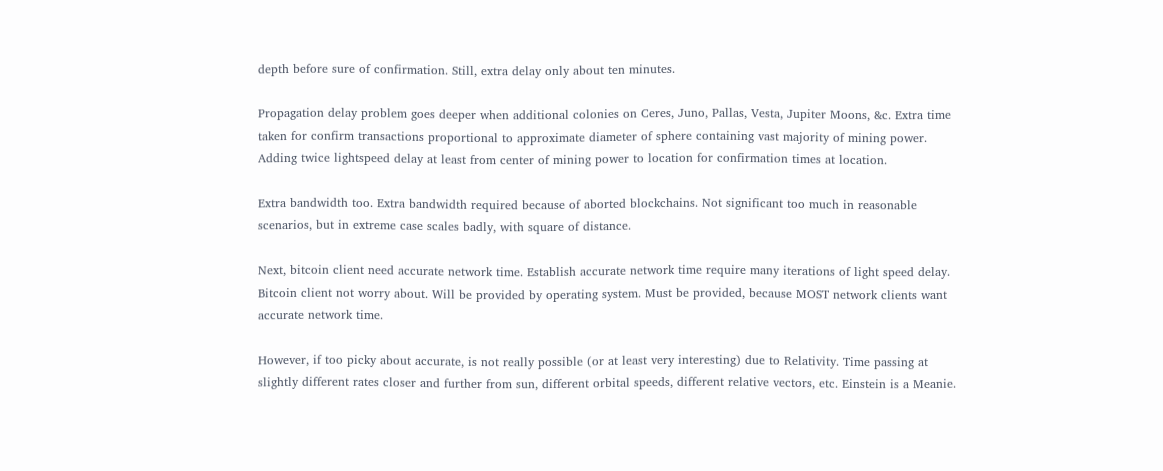depth before sure of confirmation. Still, extra delay only about ten minutes.

Propagation delay problem goes deeper when additional colonies on Ceres, Juno, Pallas, Vesta, Jupiter Moons, &c. Extra time taken for confirm transactions proportional to approximate diameter of sphere containing vast majority of mining power. Adding twice lightspeed delay at least from center of mining power to location for confirmation times at location.

Extra bandwidth too. Extra bandwidth required because of aborted blockchains. Not significant too much in reasonable scenarios, but in extreme case scales badly, with square of distance.

Next, bitcoin client need accurate network time. Establish accurate network time require many iterations of light speed delay. Bitcoin client not worry about. Will be provided by operating system. Must be provided, because MOST network clients want accurate network time.

However, if too picky about accurate, is not really possible (or at least very interesting) due to Relativity. Time passing at slightly different rates closer and further from sun, different orbital speeds, different relative vectors, etc. Einstein is a Meanie.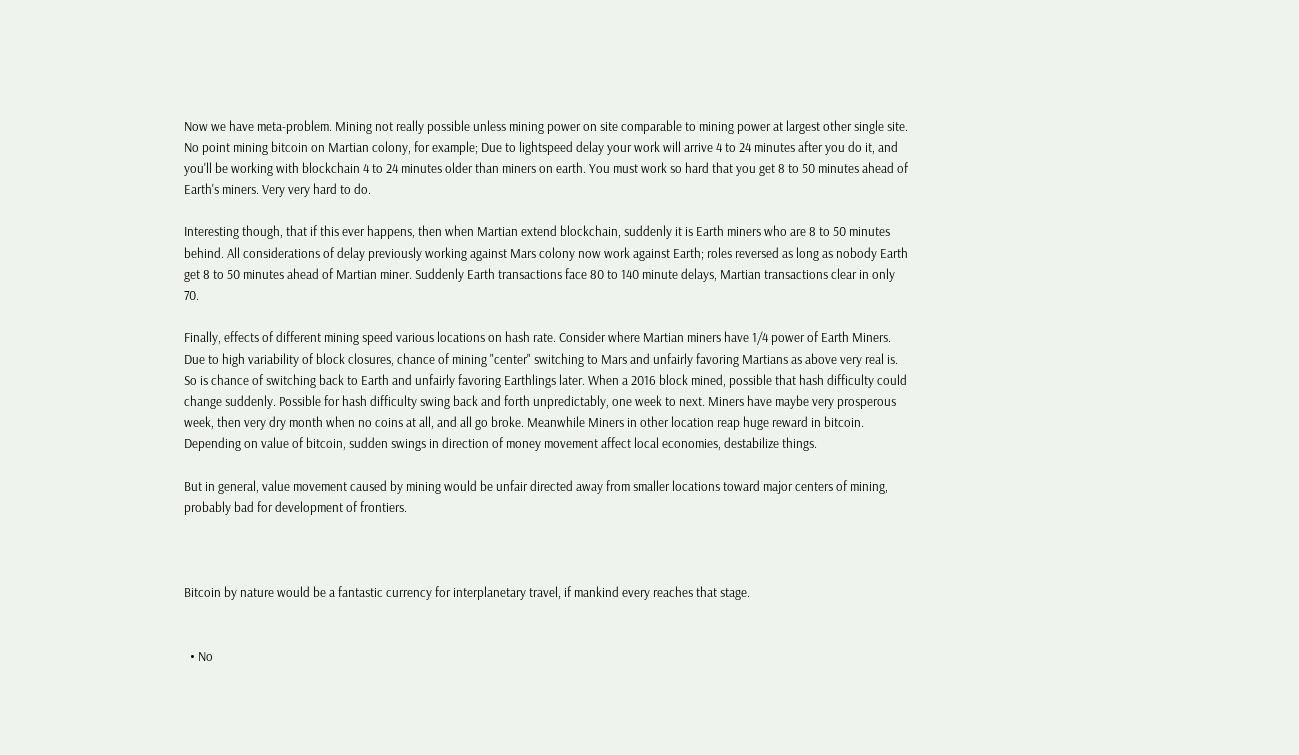Now we have meta-problem. Mining not really possible unless mining power on site comparable to mining power at largest other single site. No point mining bitcoin on Martian colony, for example; Due to lightspeed delay your work will arrive 4 to 24 minutes after you do it, and you'll be working with blockchain 4 to 24 minutes older than miners on earth. You must work so hard that you get 8 to 50 minutes ahead of Earth's miners. Very very hard to do.

Interesting though, that if this ever happens, then when Martian extend blockchain, suddenly it is Earth miners who are 8 to 50 minutes behind. All considerations of delay previously working against Mars colony now work against Earth; roles reversed as long as nobody Earth get 8 to 50 minutes ahead of Martian miner. Suddenly Earth transactions face 80 to 140 minute delays, Martian transactions clear in only 70.

Finally, effects of different mining speed various locations on hash rate. Consider where Martian miners have 1/4 power of Earth Miners. Due to high variability of block closures, chance of mining "center" switching to Mars and unfairly favoring Martians as above very real is. So is chance of switching back to Earth and unfairly favoring Earthlings later. When a 2016 block mined, possible that hash difficulty could change suddenly. Possible for hash difficulty swing back and forth unpredictably, one week to next. Miners have maybe very prosperous week, then very dry month when no coins at all, and all go broke. Meanwhile Miners in other location reap huge reward in bitcoin. Depending on value of bitcoin, sudden swings in direction of money movement affect local economies, destabilize things.

But in general, value movement caused by mining would be unfair directed away from smaller locations toward major centers of mining, probably bad for development of frontiers.



Bitcoin by nature would be a fantastic currency for interplanetary travel, if mankind every reaches that stage.


  • No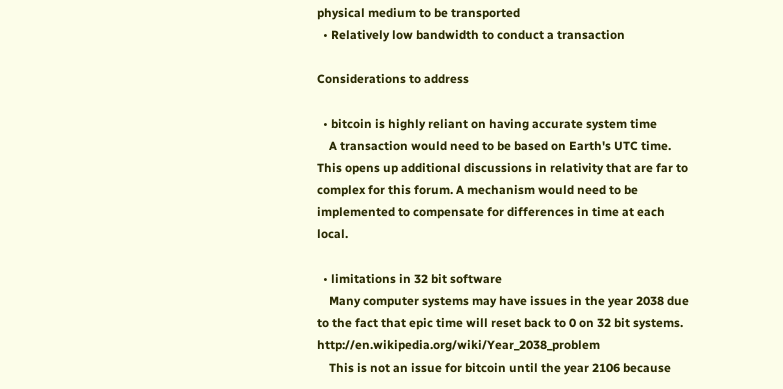physical medium to be transported
  • Relatively low bandwidth to conduct a transaction

Considerations to address

  • bitcoin is highly reliant on having accurate system time
    A transaction would need to be based on Earth's UTC time. This opens up additional discussions in relativity that are far to complex for this forum. A mechanism would need to be implemented to compensate for differences in time at each local.

  • limitations in 32 bit software
    Many computer systems may have issues in the year 2038 due to the fact that epic time will reset back to 0 on 32 bit systems. http://en.wikipedia.org/wiki/Year_2038_problem
    This is not an issue for bitcoin until the year 2106 because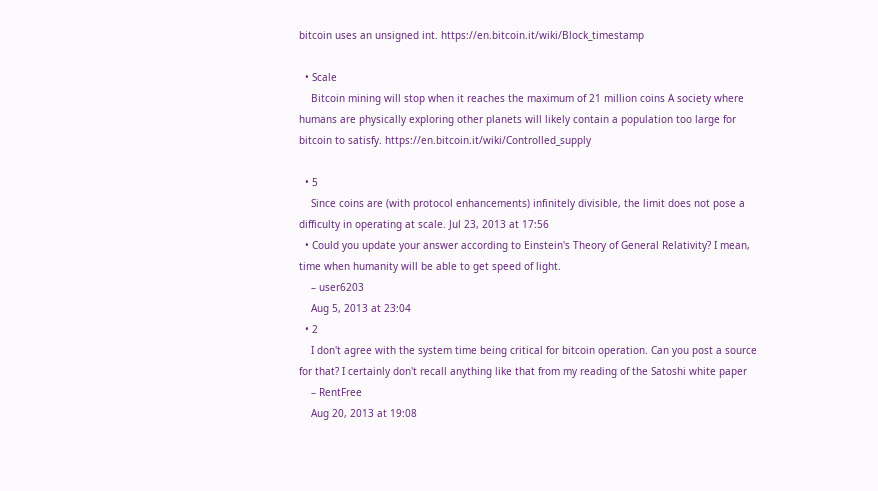bitcoin uses an unsigned int. https://en.bitcoin.it/wiki/Block_timestamp

  • Scale
    Bitcoin mining will stop when it reaches the maximum of 21 million coins A society where humans are physically exploring other planets will likely contain a population too large for bitcoin to satisfy. https://en.bitcoin.it/wiki/Controlled_supply

  • 5
    Since coins are (with protocol enhancements) infinitely divisible, the limit does not pose a difficulty in operating at scale. Jul 23, 2013 at 17:56
  • Could you update your answer according to Einstein's Theory of General Relativity? I mean, time when humanity will be able to get speed of light.
    – user6203
    Aug 5, 2013 at 23:04
  • 2
    I don't agree with the system time being critical for bitcoin operation. Can you post a source for that? I certainly don't recall anything like that from my reading of the Satoshi white paper
    – RentFree
    Aug 20, 2013 at 19:08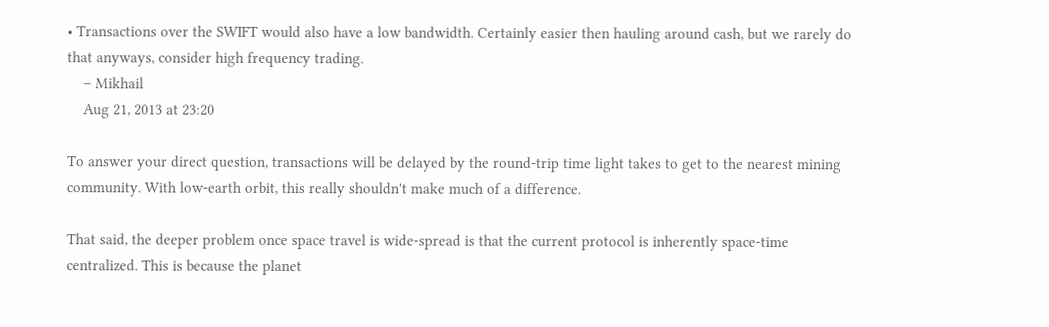• Transactions over the SWIFT would also have a low bandwidth. Certainly easier then hauling around cash, but we rarely do that anyways, consider high frequency trading.
    – Mikhail
    Aug 21, 2013 at 23:20

To answer your direct question, transactions will be delayed by the round-trip time light takes to get to the nearest mining community. With low-earth orbit, this really shouldn't make much of a difference.

That said, the deeper problem once space travel is wide-spread is that the current protocol is inherently space-time centralized. This is because the planet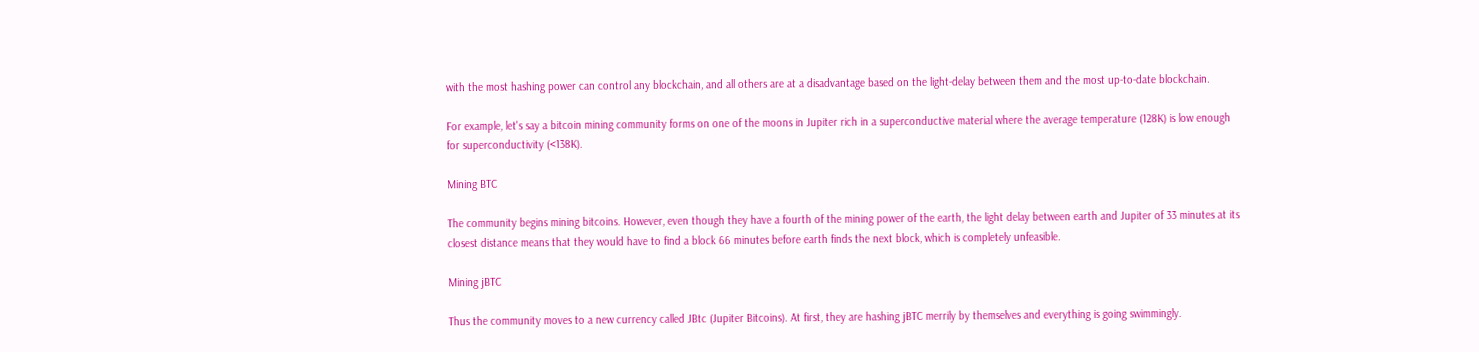with the most hashing power can control any blockchain, and all others are at a disadvantage based on the light-delay between them and the most up-to-date blockchain.

For example, let's say a bitcoin mining community forms on one of the moons in Jupiter rich in a superconductive material where the average temperature (128K) is low enough for superconductivity (<138K).

Mining BTC

The community begins mining bitcoins. However, even though they have a fourth of the mining power of the earth, the light delay between earth and Jupiter of 33 minutes at its closest distance means that they would have to find a block 66 minutes before earth finds the next block, which is completely unfeasible.

Mining jBTC

Thus the community moves to a new currency called JBtc (Jupiter Bitcoins). At first, they are hashing jBTC merrily by themselves and everything is going swimmingly.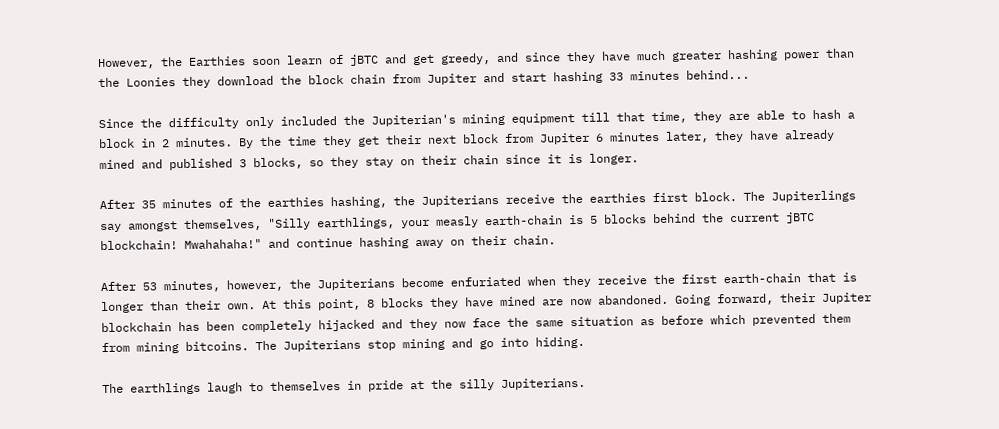However, the Earthies soon learn of jBTC and get greedy, and since they have much greater hashing power than the Loonies they download the block chain from Jupiter and start hashing 33 minutes behind...

Since the difficulty only included the Jupiterian's mining equipment till that time, they are able to hash a block in 2 minutes. By the time they get their next block from Jupiter 6 minutes later, they have already mined and published 3 blocks, so they stay on their chain since it is longer.

After 35 minutes of the earthies hashing, the Jupiterians receive the earthies first block. The Jupiterlings say amongst themselves, "Silly earthlings, your measly earth-chain is 5 blocks behind the current jBTC blockchain! Mwahahaha!" and continue hashing away on their chain.

After 53 minutes, however, the Jupiterians become enfuriated when they receive the first earth-chain that is longer than their own. At this point, 8 blocks they have mined are now abandoned. Going forward, their Jupiter blockchain has been completely hijacked and they now face the same situation as before which prevented them from mining bitcoins. The Jupiterians stop mining and go into hiding.

The earthlings laugh to themselves in pride at the silly Jupiterians.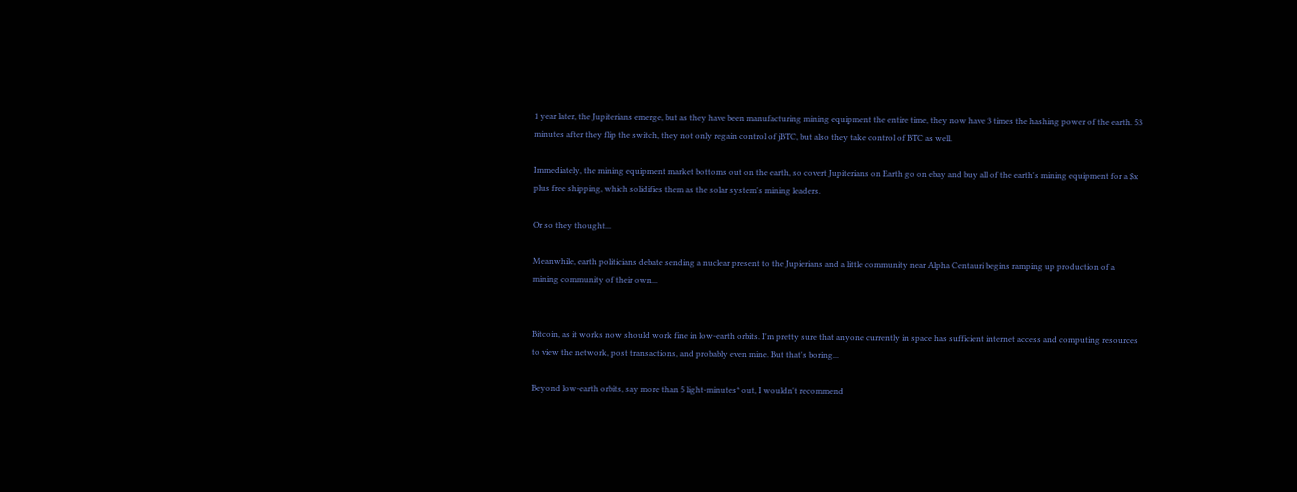1 year later, the Jupiterians emerge, but as they have been manufacturing mining equipment the entire time, they now have 3 times the hashing power of the earth. 53 minutes after they flip the switch, they not only regain control of jBTC, but also they take control of BTC as well.

Immediately, the mining equipment market bottoms out on the earth, so covert Jupiterians on Earth go on ebay and buy all of the earth's mining equipment for a $x plus free shipping, which solidifies them as the solar system's mining leaders.

Or so they thought...

Meanwhile, earth politicians debate sending a nuclear present to the Jupierians and a little community near Alpha Centauri begins ramping up production of a mining community of their own...


Bitcoin, as it works now should work fine in low-earth orbits. I'm pretty sure that anyone currently in space has sufficient internet access and computing resources to view the network, post transactions, and probably even mine. But that's boring...

Beyond low-earth orbits, say more than 5 light-minutes* out, I wouldn't recommend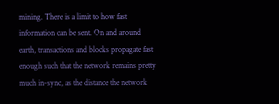mining. There is a limit to how fast information can be sent. On and around earth, transactions and blocks propagate fast enough such that the network remains pretty much in-sync, as the distance the network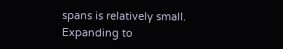spans is relatively small. Expanding to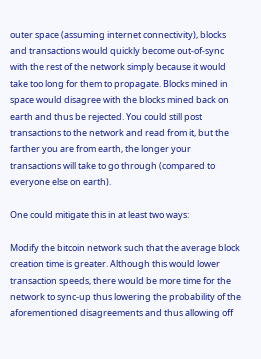outer space (assuming internet connectivity), blocks and transactions would quickly become out-of-sync with the rest of the network simply because it would take too long for them to propagate. Blocks mined in space would disagree with the blocks mined back on earth and thus be rejected. You could still post transactions to the network and read from it, but the farther you are from earth, the longer your transactions will take to go through (compared to everyone else on earth).

One could mitigate this in at least two ways:

Modify the bitcoin network such that the average block creation time is greater. Although this would lower transaction speeds, there would be more time for the network to sync-up thus lowering the probability of the aforementioned disagreements and thus allowing off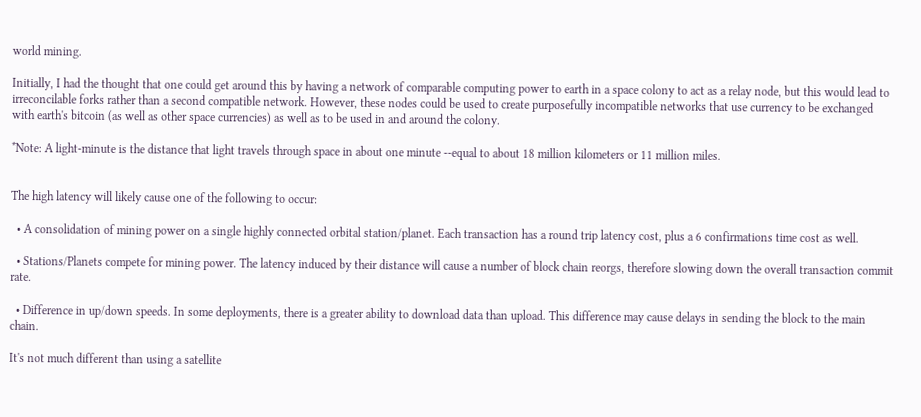world mining.

Initially, I had the thought that one could get around this by having a network of comparable computing power to earth in a space colony to act as a relay node, but this would lead to irreconcilable forks rather than a second compatible network. However, these nodes could be used to create purposefully incompatible networks that use currency to be exchanged with earth's bitcoin (as well as other space currencies) as well as to be used in and around the colony.

*Note: A light-minute is the distance that light travels through space in about one minute --equal to about 18 million kilometers or 11 million miles.


The high latency will likely cause one of the following to occur:

  • A consolidation of mining power on a single highly connected orbital station/planet. Each transaction has a round trip latency cost, plus a 6 confirmations time cost as well.

  • Stations/Planets compete for mining power. The latency induced by their distance will cause a number of block chain reorgs, therefore slowing down the overall transaction commit rate.

  • Difference in up/down speeds. In some deployments, there is a greater ability to download data than upload. This difference may cause delays in sending the block to the main chain.

It's not much different than using a satellite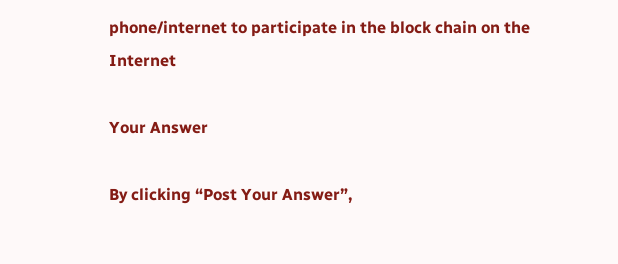phone/internet to participate in the block chain on the Internet

Your Answer

By clicking “Post Your Answer”,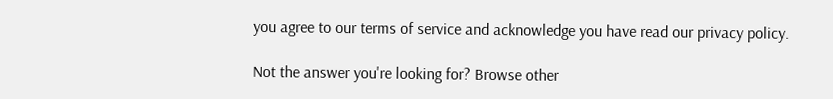you agree to our terms of service and acknowledge you have read our privacy policy.

Not the answer you're looking for? Browse other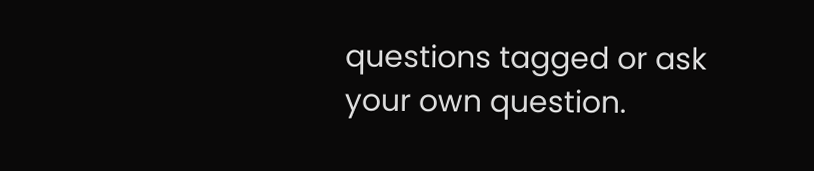questions tagged or ask your own question.